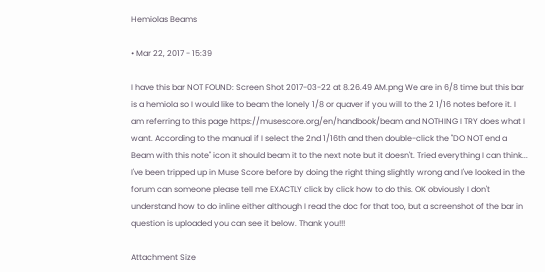Hemiolas Beams

• Mar 22, 2017 - 15:39

I have this bar NOT FOUND: Screen Shot 2017-03-22 at 8.26.49 AM.png We are in 6/8 time but this bar is a hemiola so I would like to beam the lonely 1/8 or quaver if you will to the 2 1/16 notes before it. I am referring to this page https://musescore.org/en/handbook/beam and NOTHING I TRY does what I want. According to the manual if I select the 2nd 1/16th and then double-click the "DO NOT end a Beam with this note" icon it should beam it to the next note but it doesn't. Tried everything I can think... I've been tripped up in Muse Score before by doing the right thing slightly wrong and I've looked in the forum can someone please tell me EXACTLY click by click how to do this. OK obviously I don't understand how to do inline either although I read the doc for that too, but a screenshot of the bar in question is uploaded you can see it below. Thank you!!!

Attachment Size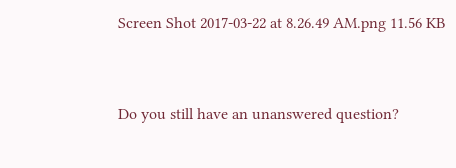Screen Shot 2017-03-22 at 8.26.49 AM.png 11.56 KB


Do you still have an unanswered question?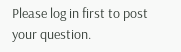Please log in first to post your question.